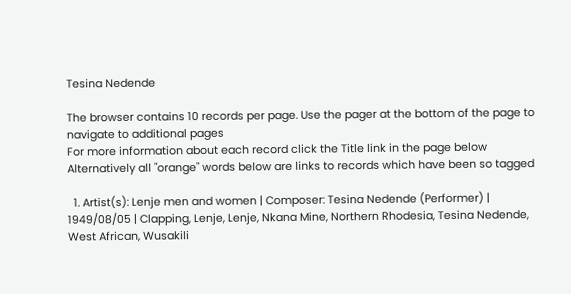Tesina Nedende

The browser contains 10 records per page. Use the pager at the bottom of the page to navigate to additional pages
For more information about each record click the Title link in the page below
Alternatively all "orange" words below are links to records which have been so tagged

  1. Artist(s): Lenje men and women | Composer: Tesina Nedende (Performer) | 1949/08/05 | Clapping, Lenje, Lenje, Nkana Mine, Northern Rhodesia, Tesina Nedende, West African, Wusakili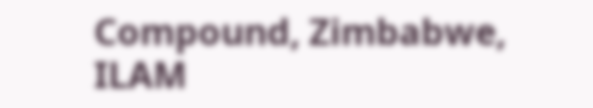Compound, Zimbabwe, ILAM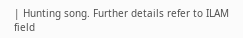| Hunting song. Further details refer to ILAM field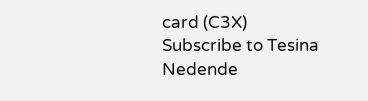card (C3X)
Subscribe to Tesina Nedende